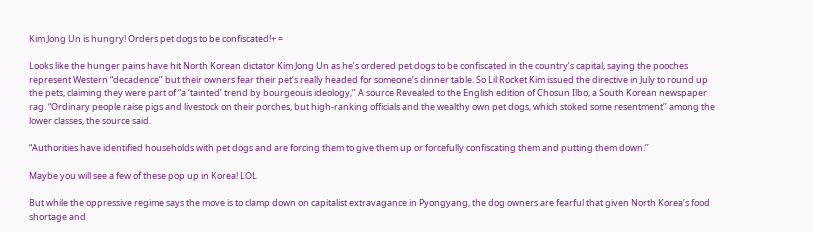Kim Jong Un is hungry! Orders pet dogs to be confiscated!+ =

Looks like the hunger pains have hit North Korean dictator Kim Jong Un as he’s ordered pet dogs to be confiscated in the country’s capital, saying the pooches represent Western “decadence’’ but their owners fear their pet’s really headed for someone’s dinner table. So Lil Rocket Kim issued the directive in July to round up the pets, claiming they were part of “a ‘tainted’ trend by bourgeouis ideology,’’ A source Revealed to the English edition of Chosun Ilbo, a South Korean newspaper rag. “Ordinary people raise pigs and livestock on their porches, but high-ranking officials and the wealthy own pet dogs, which stoked some resentment’’ among the lower classes, the source said.

“Authorities have identified households with pet dogs and are forcing them to give them up or forcefully confiscating them and putting them down.’’

Maybe you will see a few of these pop up in Korea! LOL

But while the oppressive regime says the move is to clamp down on capitalist extravagance in Pyongyang, the dog owners are fearful that given North Korea’s food shortage and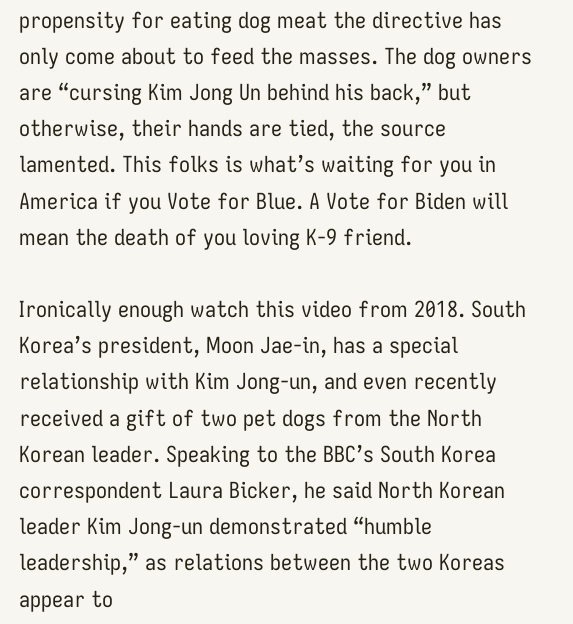propensity for eating dog meat the directive has only come about to feed the masses. The dog owners are “cursing Kim Jong Un behind his back,” but otherwise, their hands are tied, the source lamented. This folks is what’s waiting for you in America if you Vote for Blue. A Vote for Biden will mean the death of you loving K-9 friend.

Ironically enough watch this video from 2018. South Korea’s president, Moon Jae-in, has a special relationship with Kim Jong-un, and even recently received a gift of two pet dogs from the North Korean leader. Speaking to the BBC’s South Korea correspondent Laura Bicker, he said North Korean leader Kim Jong-un demonstrated “humble leadership,” as relations between the two Koreas appear to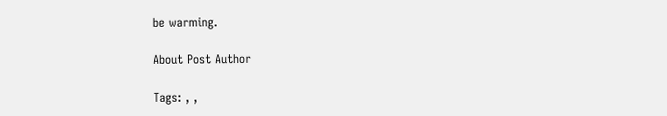be warming.

About Post Author

Tags: , ,